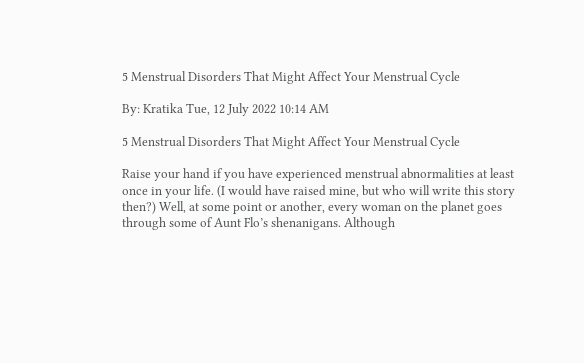5 Menstrual Disorders That Might Affect Your Menstrual Cycle

By: Kratika Tue, 12 July 2022 10:14 AM

5 Menstrual Disorders That Might Affect Your Menstrual Cycle

Raise your hand if you have experienced menstrual abnormalities at least once in your life. (I would have raised mine, but who will write this story then?) Well, at some point or another, every woman on the planet goes through some of Aunt Flo’s shenanigans. Although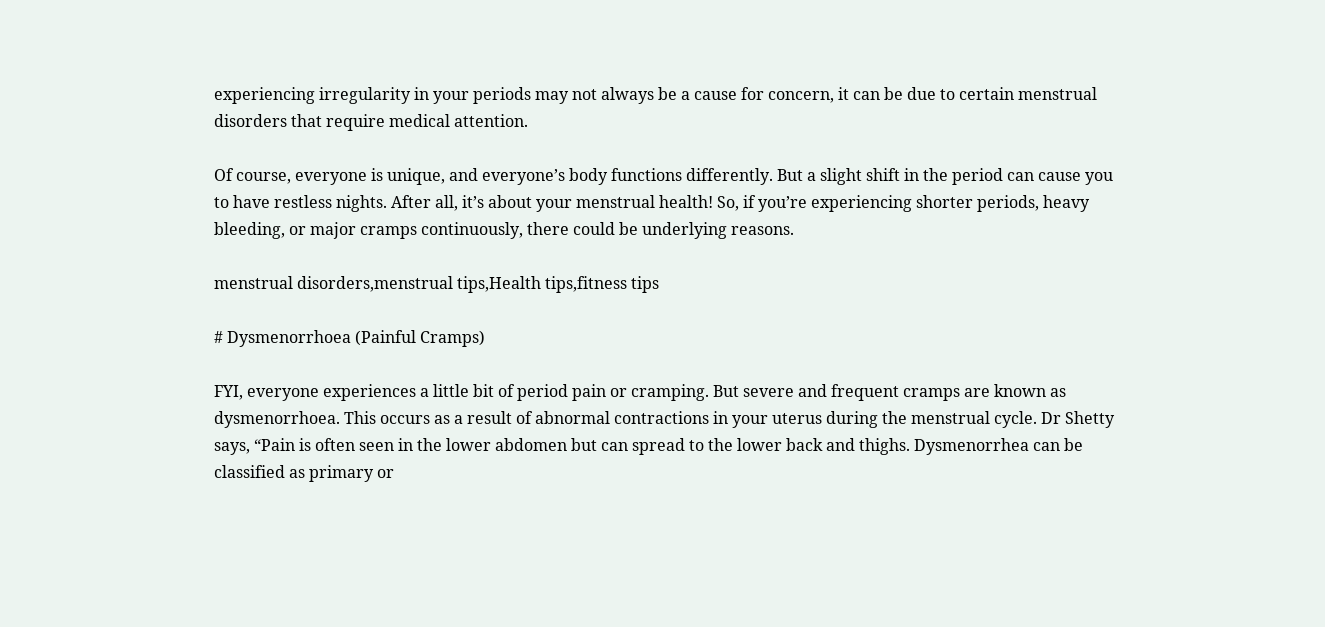experiencing irregularity in your periods may not always be a cause for concern, it can be due to certain menstrual disorders that require medical attention.

Of course, everyone is unique, and everyone’s body functions differently. But a slight shift in the period can cause you to have restless nights. After all, it’s about your menstrual health! So, if you’re experiencing shorter periods, heavy bleeding, or major cramps continuously, there could be underlying reasons.

menstrual disorders,menstrual tips,Health tips,fitness tips

# Dysmenorrhoea (Painful Cramps)

FYI, everyone experiences a little bit of period pain or cramping. But severe and frequent cramps are known as dysmenorrhoea. This occurs as a result of abnormal contractions in your uterus during the menstrual cycle. Dr Shetty says, “Pain is often seen in the lower abdomen but can spread to the lower back and thighs. Dysmenorrhea can be classified as primary or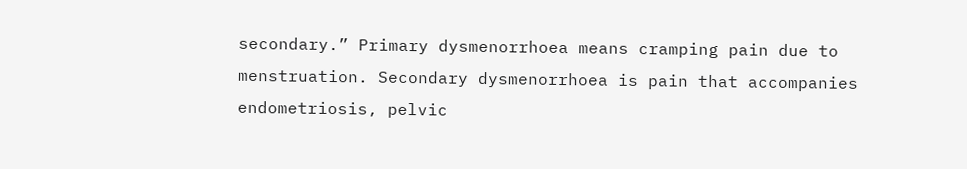secondary.” Primary dysmenorrhoea means cramping pain due to menstruation. Secondary dysmenorrhoea is pain that accompanies endometriosis, pelvic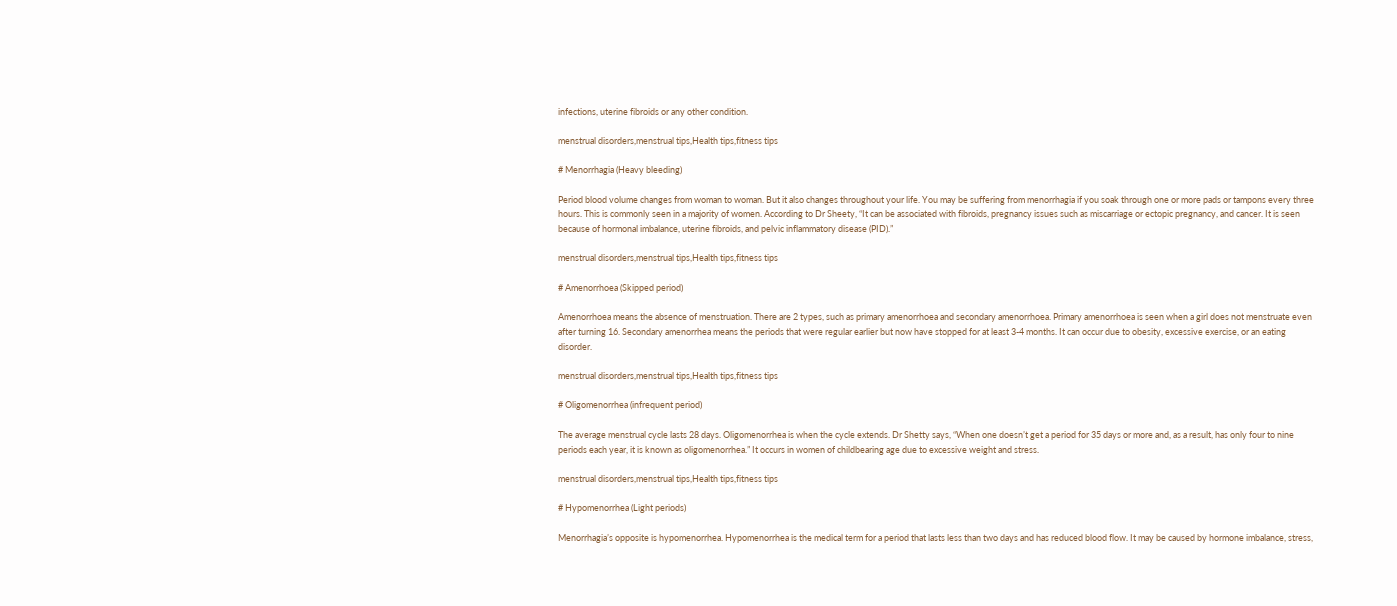infections, uterine fibroids or any other condition.

menstrual disorders,menstrual tips,Health tips,fitness tips

# Menorrhagia (Heavy bleeding)

Period blood volume changes from woman to woman. But it also changes throughout your life. You may be suffering from menorrhagia if you soak through one or more pads or tampons every three hours. This is commonly seen in a majority of women. According to Dr Sheety, “It can be associated with fibroids, pregnancy issues such as miscarriage or ectopic pregnancy, and cancer. It is seen because of hormonal imbalance, uterine fibroids, and pelvic inflammatory disease (PID).”

menstrual disorders,menstrual tips,Health tips,fitness tips

# Amenorrhoea (Skipped period)

Amenorrhoea means the absence of menstruation. There are 2 types, such as primary amenorrhoea and secondary amenorrhoea. Primary amenorrhoea is seen when a girl does not menstruate even after turning 16. Secondary amenorrhea means the periods that were regular earlier but now have stopped for at least 3-4 months. It can occur due to obesity, excessive exercise, or an eating disorder.

menstrual disorders,menstrual tips,Health tips,fitness tips

# Oligomenorrhea (infrequent period)

The average menstrual cycle lasts 28 days. Oligomenorrhea is when the cycle extends. Dr Shetty says, “When one doesn’t get a period for 35 days or more and, as a result, has only four to nine periods each year, it is known as oligomenorrhea.” It occurs in women of childbearing age due to excessive weight and stress.

menstrual disorders,menstrual tips,Health tips,fitness tips

# Hypomenorrhea (Light periods)

Menorrhagia’s opposite is hypomenorrhea. Hypomenorrhea is the medical term for a period that lasts less than two days and has reduced blood flow. It may be caused by hormone imbalance, stress,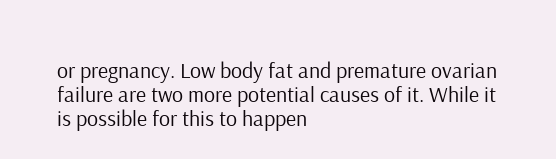or pregnancy. Low body fat and premature ovarian failure are two more potential causes of it. While it is possible for this to happen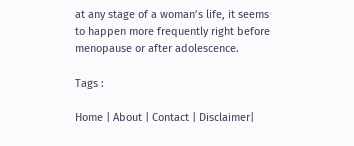at any stage of a woman’s life, it seems to happen more frequently right before menopause or after adolescence.

Tags :

Home | About | Contact | Disclaimer|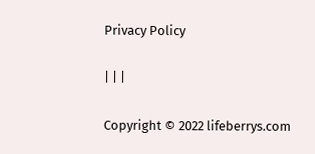Privacy Policy

| | |

Copyright © 2022 lifeberrys.com